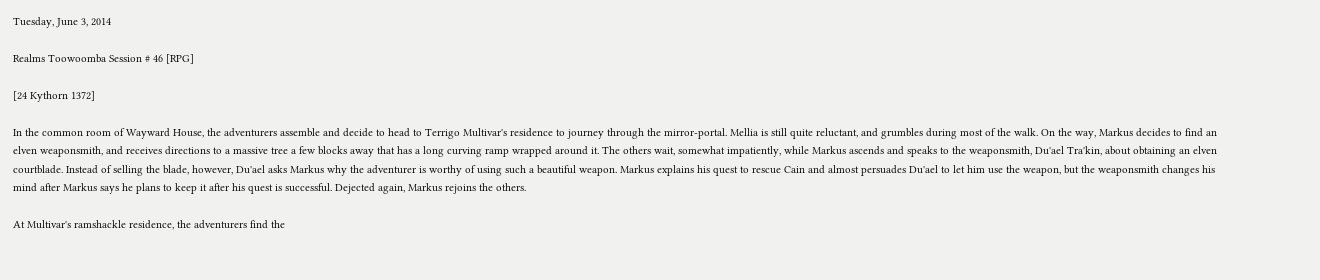Tuesday, June 3, 2014

Realms Toowoomba Session # 46 [RPG]

[24 Kythorn 1372]

In the common room of Wayward House, the adventurers assemble and decide to head to Terrigo Multivar's residence to journey through the mirror-portal. Mellia is still quite reluctant, and grumbles during most of the walk. On the way, Markus decides to find an elven weaponsmith, and receives directions to a massive tree a few blocks away that has a long curving ramp wrapped around it. The others wait, somewhat impatiently, while Markus ascends and speaks to the weaponsmith, Du'ael Tra'kin, about obtaining an elven courtblade. Instead of selling the blade, however, Du'ael asks Markus why the adventurer is worthy of using such a beautiful weapon. Markus explains his quest to rescue Cain and almost persuades Du'ael to let him use the weapon, but the weaponsmith changes his mind after Markus says he plans to keep it after his quest is successful. Dejected again, Markus rejoins the others.

At Multivar's ramshackle residence, the adventurers find the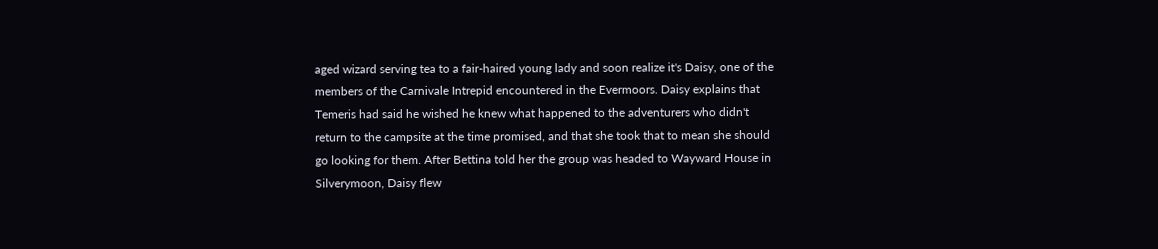aged wizard serving tea to a fair-haired young lady and soon realize it's Daisy, one of the members of the Carnivale Intrepid encountered in the Evermoors. Daisy explains that Temeris had said he wished he knew what happened to the adventurers who didn't return to the campsite at the time promised, and that she took that to mean she should go looking for them. After Bettina told her the group was headed to Wayward House in Silverymoon, Daisy flew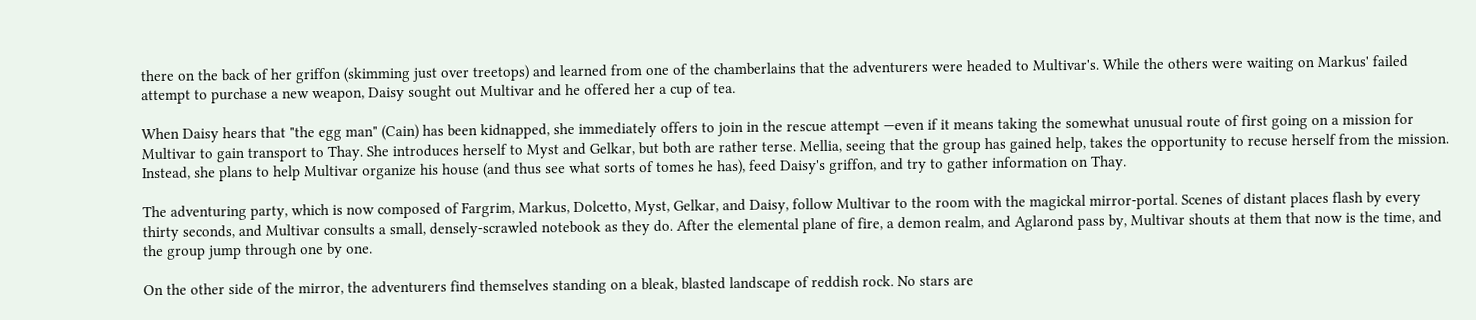there on the back of her griffon (skimming just over treetops) and learned from one of the chamberlains that the adventurers were headed to Multivar's. While the others were waiting on Markus' failed attempt to purchase a new weapon, Daisy sought out Multivar and he offered her a cup of tea.

When Daisy hears that "the egg man" (Cain) has been kidnapped, she immediately offers to join in the rescue attempt —even if it means taking the somewhat unusual route of first going on a mission for Multivar to gain transport to Thay. She introduces herself to Myst and Gelkar, but both are rather terse. Mellia, seeing that the group has gained help, takes the opportunity to recuse herself from the mission. Instead, she plans to help Multivar organize his house (and thus see what sorts of tomes he has), feed Daisy's griffon, and try to gather information on Thay.

The adventuring party, which is now composed of Fargrim, Markus, Dolcetto, Myst, Gelkar, and Daisy, follow Multivar to the room with the magickal mirror-portal. Scenes of distant places flash by every thirty seconds, and Multivar consults a small, densely-scrawled notebook as they do. After the elemental plane of fire, a demon realm, and Aglarond pass by, Multivar shouts at them that now is the time, and the group jump through one by one.

On the other side of the mirror, the adventurers find themselves standing on a bleak, blasted landscape of reddish rock. No stars are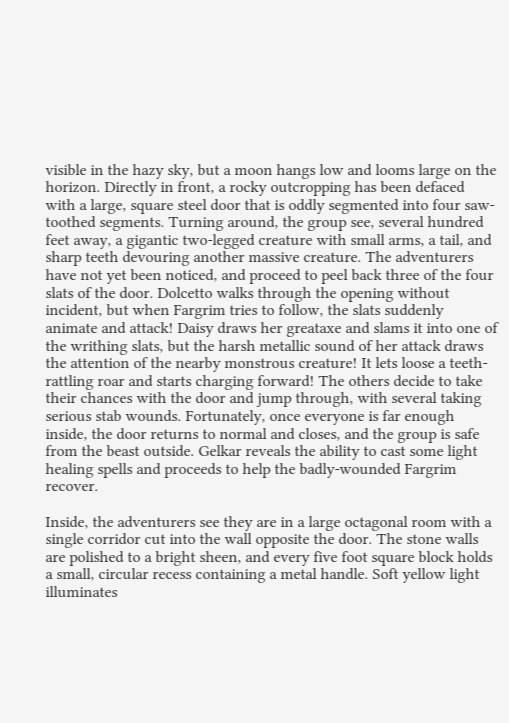visible in the hazy sky, but a moon hangs low and looms large on the horizon. Directly in front, a rocky outcropping has been defaced with a large, square steel door that is oddly segmented into four saw-toothed segments. Turning around, the group see, several hundred feet away, a gigantic two-legged creature with small arms, a tail, and sharp teeth devouring another massive creature. The adventurers have not yet been noticed, and proceed to peel back three of the four slats of the door. Dolcetto walks through the opening without incident, but when Fargrim tries to follow, the slats suddenly animate and attack! Daisy draws her greataxe and slams it into one of the writhing slats, but the harsh metallic sound of her attack draws the attention of the nearby monstrous creature! It lets loose a teeth-rattling roar and starts charging forward! The others decide to take their chances with the door and jump through, with several taking serious stab wounds. Fortunately, once everyone is far enough inside, the door returns to normal and closes, and the group is safe from the beast outside. Gelkar reveals the ability to cast some light healing spells and proceeds to help the badly-wounded Fargrim recover.

Inside, the adventurers see they are in a large octagonal room with a single corridor cut into the wall opposite the door. The stone walls are polished to a bright sheen, and every five foot square block holds a small, circular recess containing a metal handle. Soft yellow light illuminates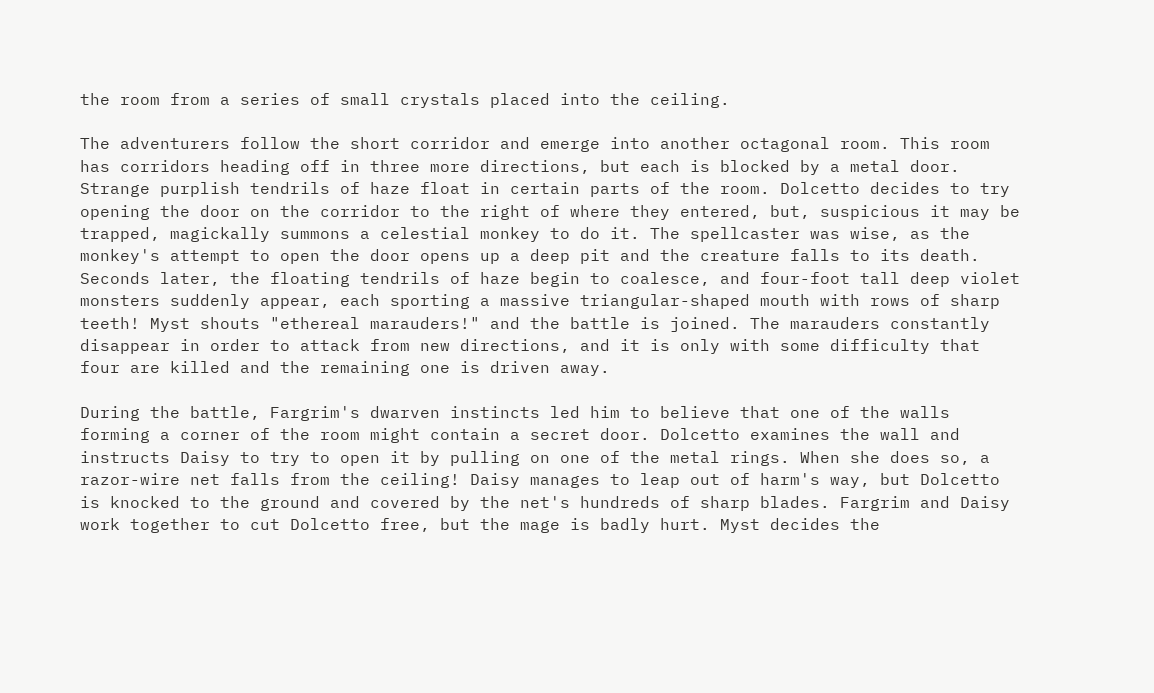the room from a series of small crystals placed into the ceiling.

The adventurers follow the short corridor and emerge into another octagonal room. This room has corridors heading off in three more directions, but each is blocked by a metal door. Strange purplish tendrils of haze float in certain parts of the room. Dolcetto decides to try opening the door on the corridor to the right of where they entered, but, suspicious it may be trapped, magickally summons a celestial monkey to do it. The spellcaster was wise, as the monkey's attempt to open the door opens up a deep pit and the creature falls to its death. Seconds later, the floating tendrils of haze begin to coalesce, and four-foot tall deep violet monsters suddenly appear, each sporting a massive triangular-shaped mouth with rows of sharp teeth! Myst shouts "ethereal marauders!" and the battle is joined. The marauders constantly disappear in order to attack from new directions, and it is only with some difficulty that four are killed and the remaining one is driven away.

During the battle, Fargrim's dwarven instincts led him to believe that one of the walls forming a corner of the room might contain a secret door. Dolcetto examines the wall and instructs Daisy to try to open it by pulling on one of the metal rings. When she does so, a razor-wire net falls from the ceiling! Daisy manages to leap out of harm's way, but Dolcetto is knocked to the ground and covered by the net's hundreds of sharp blades. Fargrim and Daisy work together to cut Dolcetto free, but the mage is badly hurt. Myst decides the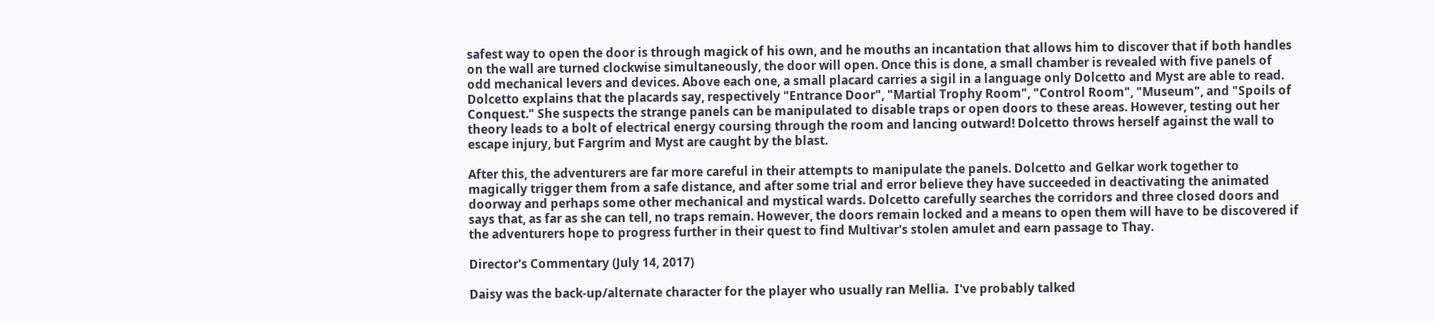safest way to open the door is through magick of his own, and he mouths an incantation that allows him to discover that if both handles on the wall are turned clockwise simultaneously, the door will open. Once this is done, a small chamber is revealed with five panels of odd mechanical levers and devices. Above each one, a small placard carries a sigil in a language only Dolcetto and Myst are able to read. Dolcetto explains that the placards say, respectively "Entrance Door", "Martial Trophy Room", "Control Room", "Museum", and "Spoils of Conquest." She suspects the strange panels can be manipulated to disable traps or open doors to these areas. However, testing out her theory leads to a bolt of electrical energy coursing through the room and lancing outward! Dolcetto throws herself against the wall to escape injury, but Fargrim and Myst are caught by the blast.

After this, the adventurers are far more careful in their attempts to manipulate the panels. Dolcetto and Gelkar work together to magically trigger them from a safe distance, and after some trial and error believe they have succeeded in deactivating the animated doorway and perhaps some other mechanical and mystical wards. Dolcetto carefully searches the corridors and three closed doors and says that, as far as she can tell, no traps remain. However, the doors remain locked and a means to open them will have to be discovered if the adventurers hope to progress further in their quest to find Multivar's stolen amulet and earn passage to Thay.

Director's Commentary (July 14, 2017)

Daisy was the back-up/alternate character for the player who usually ran Mellia.  I've probably talked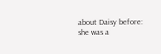about Daisy before: she was a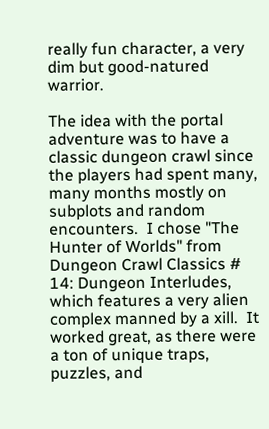really fun character, a very dim but good-natured warrior.

The idea with the portal adventure was to have a classic dungeon crawl since the players had spent many, many months mostly on subplots and random encounters.  I chose "The Hunter of Worlds" from Dungeon Crawl Classics # 14: Dungeon Interludes, which features a very alien complex manned by a xill.  It worked great, as there were a ton of unique traps, puzzles, and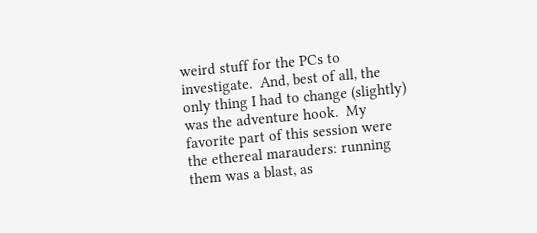weird stuff for the PCs to investigate.  And, best of all, the only thing I had to change (slightly) was the adventure hook.  My favorite part of this session were the ethereal marauders: running them was a blast, as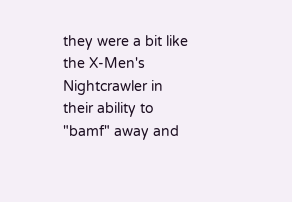they were a bit like the X-Men's Nightcrawler in their ability to "bamf" away and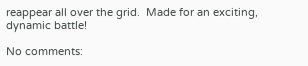reappear all over the grid.  Made for an exciting, dynamic battle!

No comments: